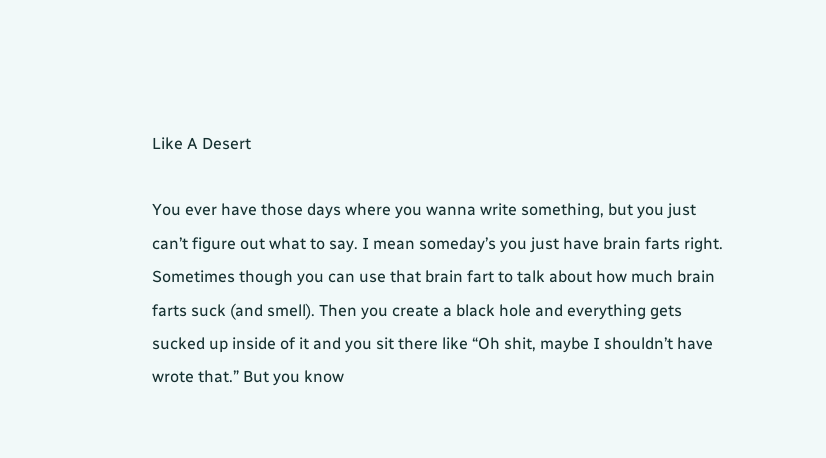Like A Desert

You ever have those days where you wanna write something, but you just can’t figure out what to say. I mean someday’s you just have brain farts right. Sometimes though you can use that brain fart to talk about how much brain farts suck (and smell). Then you create a black hole and everything gets sucked up inside of it and you sit there like “Oh shit, maybe I shouldn’t have wrote that.” But you know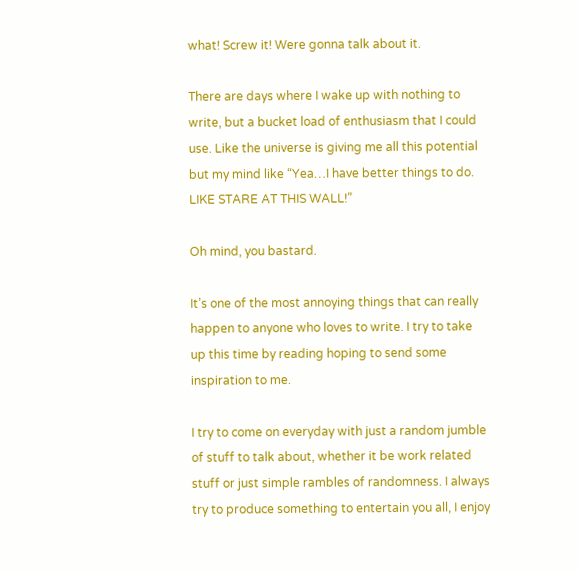what! Screw it! Were gonna talk about it.

There are days where I wake up with nothing to write, but a bucket load of enthusiasm that I could use. Like the universe is giving me all this potential but my mind like “Yea…I have better things to do. LIKE STARE AT THIS WALL!”

Oh mind, you bastard.

It’s one of the most annoying things that can really happen to anyone who loves to write. I try to take up this time by reading hoping to send some inspiration to me.

I try to come on everyday with just a random jumble of stuff to talk about, whether it be work related stuff or just simple rambles of randomness. I always try to produce something to entertain you all, I enjoy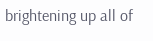brightening up all of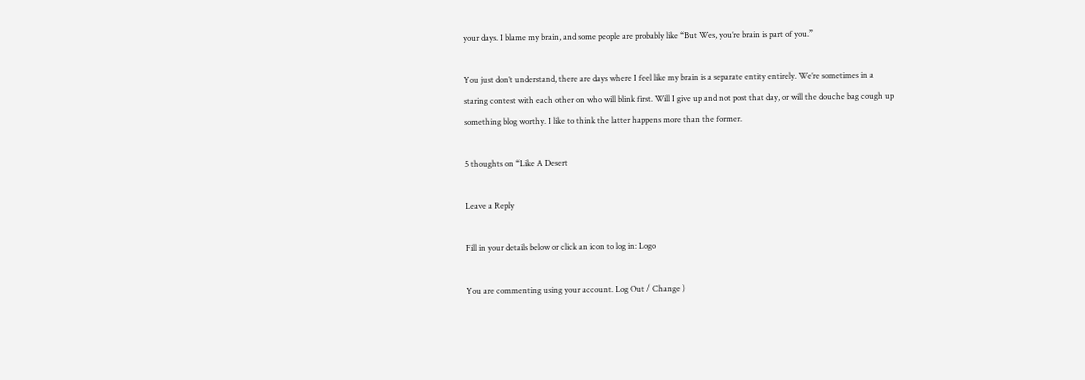your days. I blame my brain, and some people are probably like “But Wes, you’re brain is part of you.”

You just don’t understand, there are days where I feel like my brain is a separate entity entirely. We’re sometimes in a staring contest with each other on who will blink first. Will I give up and not post that day, or will the douche bag cough up something blog worthy. I like to think the latter happens more than the former.

5 thoughts on “Like A Desert

Leave a Reply

Fill in your details below or click an icon to log in: Logo

You are commenting using your account. Log Out / Change )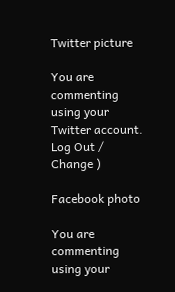Twitter picture

You are commenting using your Twitter account. Log Out / Change )

Facebook photo

You are commenting using your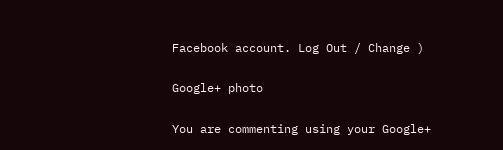Facebook account. Log Out / Change )

Google+ photo

You are commenting using your Google+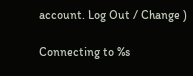account. Log Out / Change )

Connecting to %s